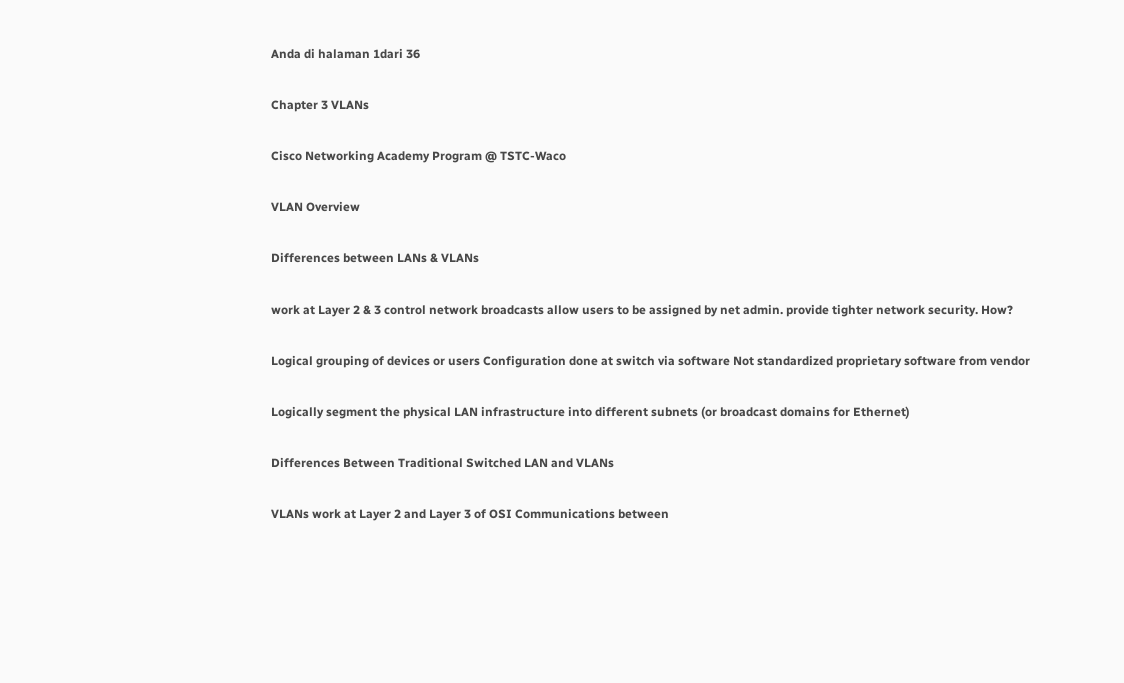Anda di halaman 1dari 36

Chapter 3 VLANs

Cisco Networking Academy Program @ TSTC-Waco

VLAN Overview

Differences between LANs & VLANs

work at Layer 2 & 3 control network broadcasts allow users to be assigned by net admin. provide tighter network security. How?

Logical grouping of devices or users Configuration done at switch via software Not standardized proprietary software from vendor

Logically segment the physical LAN infrastructure into different subnets (or broadcast domains for Ethernet)

Differences Between Traditional Switched LAN and VLANs

VLANs work at Layer 2 and Layer 3 of OSI Communications between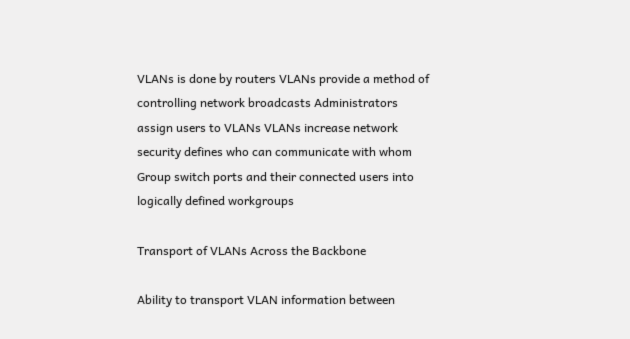VLANs is done by routers VLANs provide a method of controlling network broadcasts Administrators assign users to VLANs VLANs increase network security defines who can communicate with whom Group switch ports and their connected users into logically defined workgroups

Transport of VLANs Across the Backbone

Ability to transport VLAN information between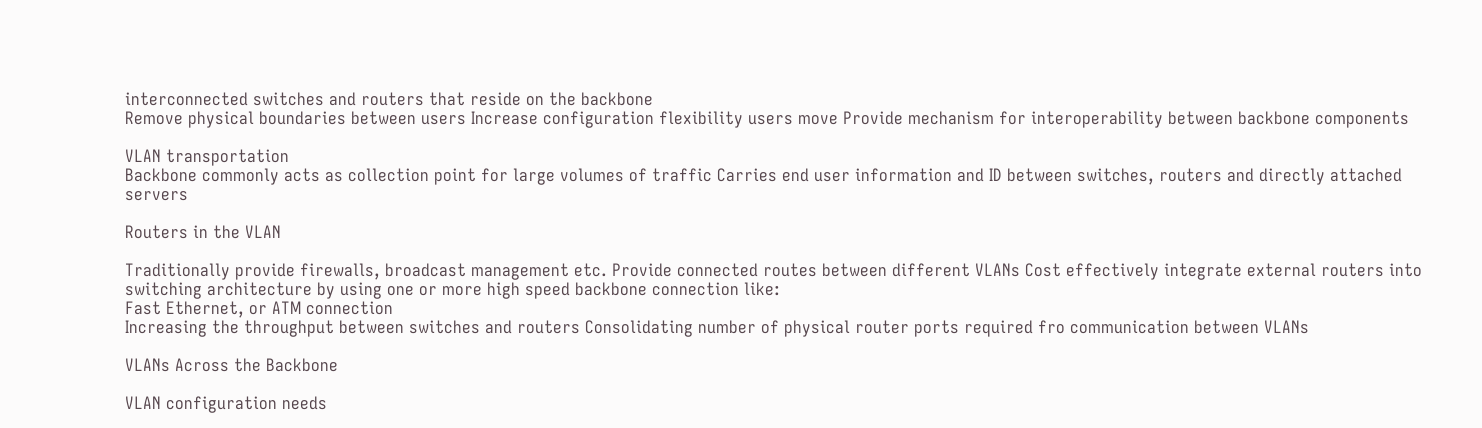interconnected switches and routers that reside on the backbone
Remove physical boundaries between users Increase configuration flexibility users move Provide mechanism for interoperability between backbone components

VLAN transportation
Backbone commonly acts as collection point for large volumes of traffic Carries end user information and ID between switches, routers and directly attached servers

Routers in the VLAN

Traditionally provide firewalls, broadcast management etc. Provide connected routes between different VLANs Cost effectively integrate external routers into switching architecture by using one or more high speed backbone connection like:
Fast Ethernet, or ATM connection
Increasing the throughput between switches and routers Consolidating number of physical router ports required fro communication between VLANs

VLANs Across the Backbone

VLAN configuration needs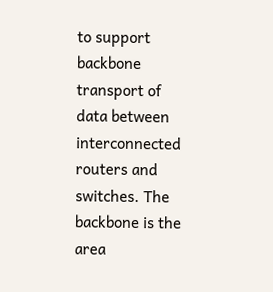to support backbone transport of data between interconnected routers and switches. The backbone is the area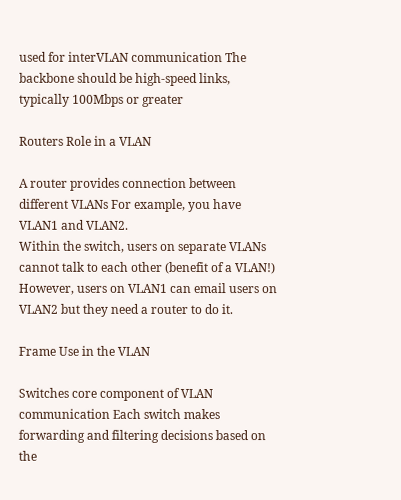used for interVLAN communication The backbone should be high-speed links, typically 100Mbps or greater

Routers Role in a VLAN

A router provides connection between different VLANs For example, you have VLAN1 and VLAN2.
Within the switch, users on separate VLANs cannot talk to each other (benefit of a VLAN!) However, users on VLAN1 can email users on VLAN2 but they need a router to do it.

Frame Use in the VLAN

Switches core component of VLAN communication Each switch makes forwarding and filtering decisions based on the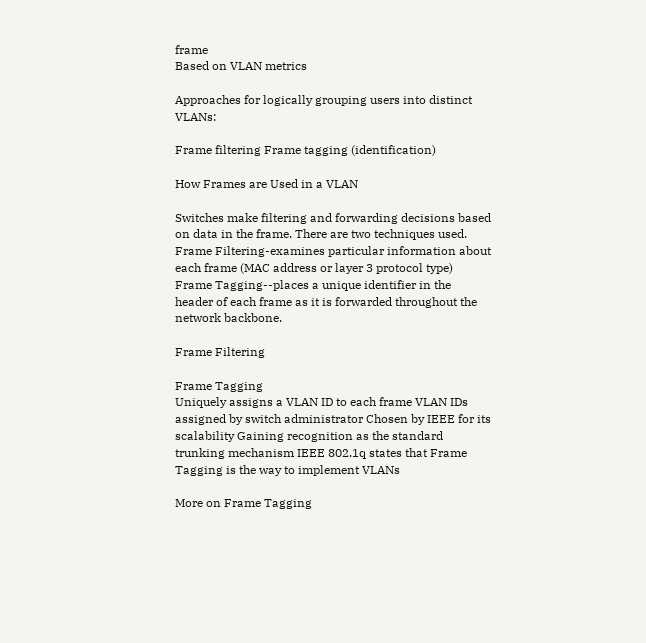frame
Based on VLAN metrics

Approaches for logically grouping users into distinct VLANs:

Frame filtering Frame tagging (identification)

How Frames are Used in a VLAN

Switches make filtering and forwarding decisions based on data in the frame. There are two techniques used. Frame Filtering-examines particular information about each frame (MAC address or layer 3 protocol type) Frame Tagging--places a unique identifier in the header of each frame as it is forwarded throughout the network backbone.

Frame Filtering

Frame Tagging
Uniquely assigns a VLAN ID to each frame VLAN IDs assigned by switch administrator Chosen by IEEE for its scalability Gaining recognition as the standard trunking mechanism IEEE 802.1q states that Frame Tagging is the way to implement VLANs

More on Frame Tagging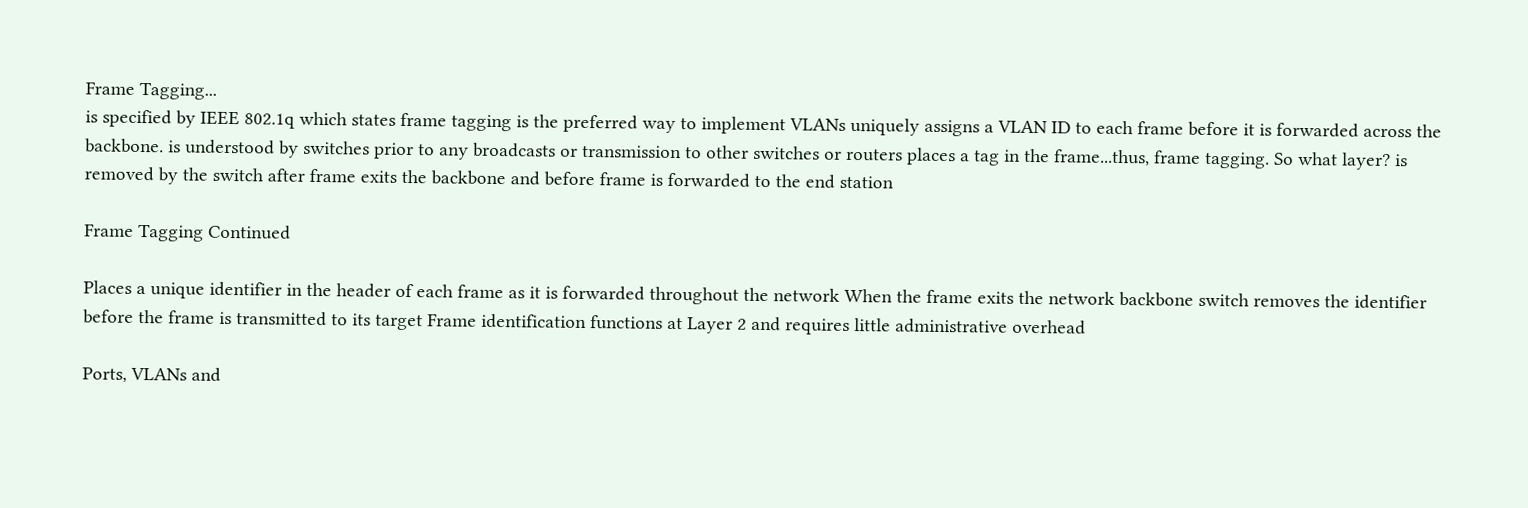Frame Tagging...
is specified by IEEE 802.1q which states frame tagging is the preferred way to implement VLANs uniquely assigns a VLAN ID to each frame before it is forwarded across the backbone. is understood by switches prior to any broadcasts or transmission to other switches or routers places a tag in the frame...thus, frame tagging. So what layer? is removed by the switch after frame exits the backbone and before frame is forwarded to the end station

Frame Tagging Continued

Places a unique identifier in the header of each frame as it is forwarded throughout the network When the frame exits the network backbone switch removes the identifier before the frame is transmitted to its target Frame identification functions at Layer 2 and requires little administrative overhead

Ports, VLANs and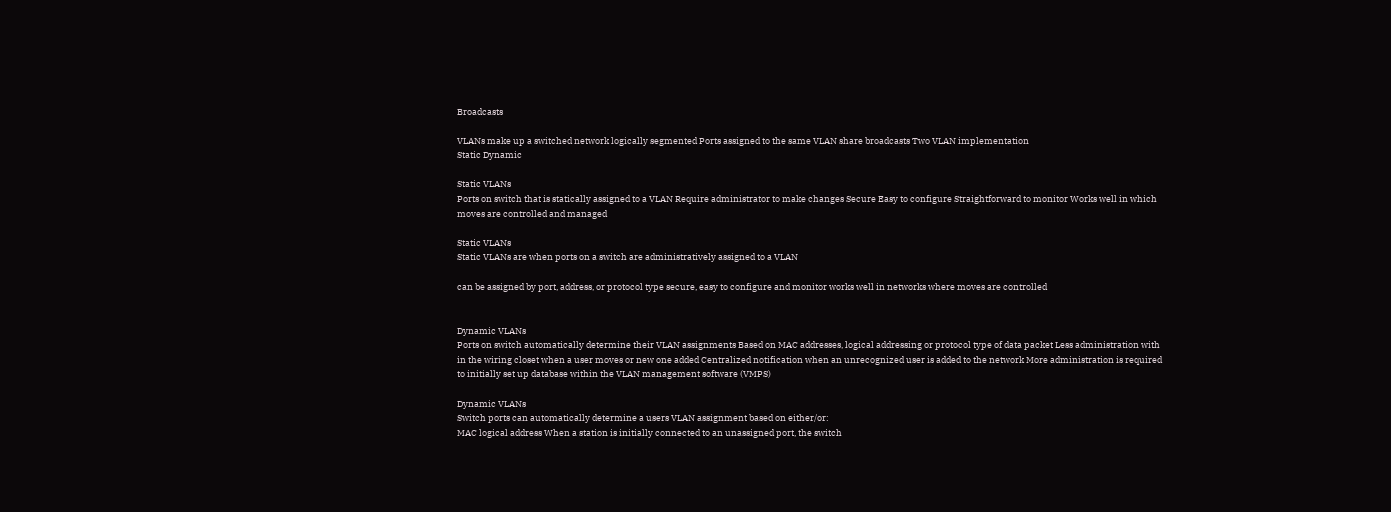Broadcasts

VLANs make up a switched network logically segmented Ports assigned to the same VLAN share broadcasts Two VLAN implementation
Static Dynamic

Static VLANs
Ports on switch that is statically assigned to a VLAN Require administrator to make changes Secure Easy to configure Straightforward to monitor Works well in which moves are controlled and managed

Static VLANs
Static VLANs are when ports on a switch are administratively assigned to a VLAN

can be assigned by port, address, or protocol type secure, easy to configure and monitor works well in networks where moves are controlled


Dynamic VLANs
Ports on switch automatically determine their VLAN assignments Based on MAC addresses, logical addressing or protocol type of data packet Less administration with in the wiring closet when a user moves or new one added Centralized notification when an unrecognized user is added to the network More administration is required to initially set up database within the VLAN management software (VMPS)

Dynamic VLANs
Switch ports can automatically determine a users VLAN assignment based on either/or:
MAC logical address When a station is initially connected to an unassigned port, the switch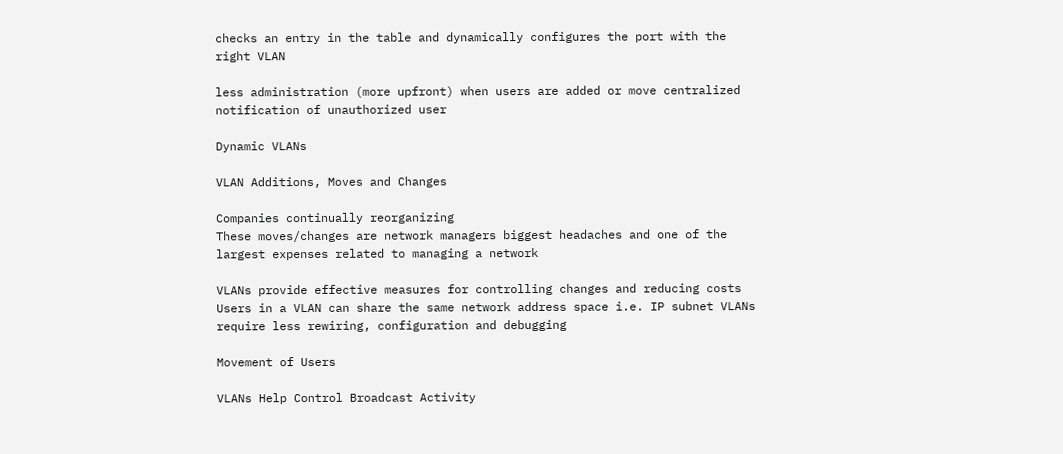checks an entry in the table and dynamically configures the port with the right VLAN

less administration (more upfront) when users are added or move centralized notification of unauthorized user

Dynamic VLANs

VLAN Additions, Moves and Changes

Companies continually reorganizing
These moves/changes are network managers biggest headaches and one of the largest expenses related to managing a network

VLANs provide effective measures for controlling changes and reducing costs Users in a VLAN can share the same network address space i.e. IP subnet VLANs require less rewiring, configuration and debugging

Movement of Users

VLANs Help Control Broadcast Activity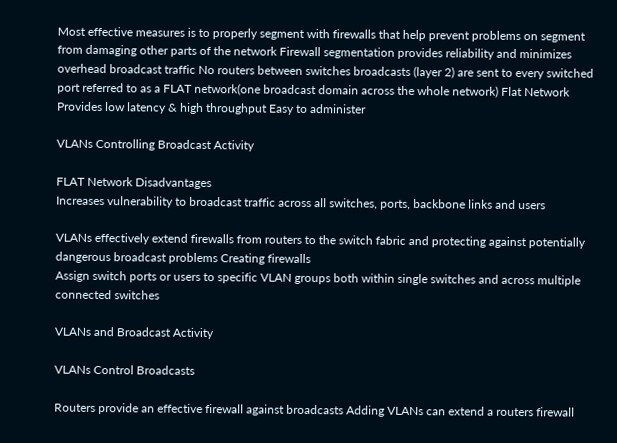Most effective measures is to properly segment with firewalls that help prevent problems on segment from damaging other parts of the network Firewall segmentation provides reliability and minimizes overhead broadcast traffic No routers between switches broadcasts (layer 2) are sent to every switched port referred to as a FLAT network(one broadcast domain across the whole network) Flat Network
Provides low latency & high throughput Easy to administer

VLANs Controlling Broadcast Activity

FLAT Network Disadvantages
Increases vulnerability to broadcast traffic across all switches, ports, backbone links and users

VLANs effectively extend firewalls from routers to the switch fabric and protecting against potentially dangerous broadcast problems Creating firewalls
Assign switch ports or users to specific VLAN groups both within single switches and across multiple connected switches

VLANs and Broadcast Activity

VLANs Control Broadcasts

Routers provide an effective firewall against broadcasts Adding VLANs can extend a routers firewall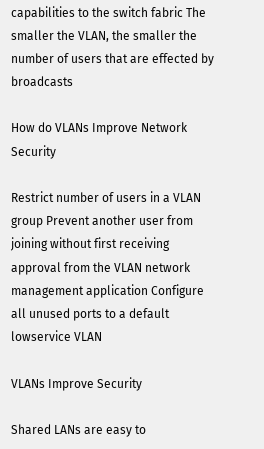capabilities to the switch fabric The smaller the VLAN, the smaller the number of users that are effected by broadcasts

How do VLANs Improve Network Security

Restrict number of users in a VLAN group Prevent another user from joining without first receiving approval from the VLAN network management application Configure all unused ports to a default lowservice VLAN

VLANs Improve Security

Shared LANs are easy to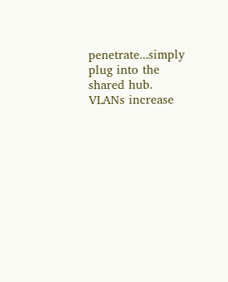penetrate...simply plug into the shared hub. VLANs increase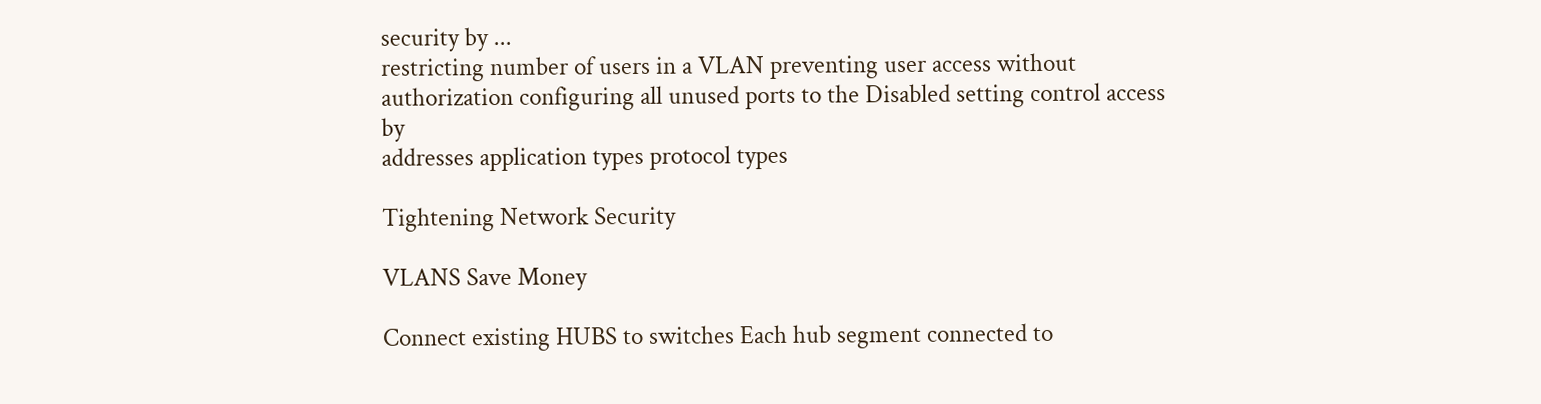security by ...
restricting number of users in a VLAN preventing user access without authorization configuring all unused ports to the Disabled setting control access by
addresses application types protocol types

Tightening Network Security

VLANS Save Money

Connect existing HUBS to switches Each hub segment connected to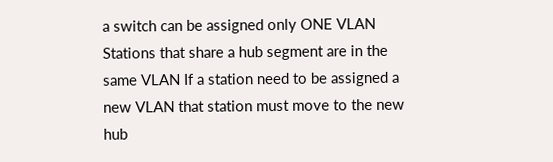a switch can be assigned only ONE VLAN Stations that share a hub segment are in the same VLAN If a station need to be assigned a new VLAN that station must move to the new hub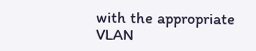with the appropriate VLAN